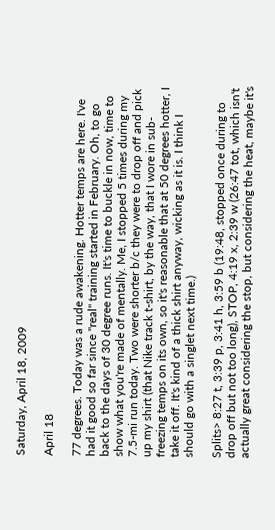Saturday, April 18, 2009

April 18

77 degrees. Today was a rude awakening. Hotter temps are here. I've had it good so far since "real" training started in February. Oh, to go back to the days of 30 degree runs. It's time to buckle in now, time to show what you're made of mentally. Me, I stopped 5 times during my 7.5-mi run today. Two were shorter b/c they were to drop off and pick up my shirt (that Nike track t-shirt, by the way, that I wore in sub-freezing temps on its own, so it's reasonable that at 50 degrees hotter, I take it off. It's kind of a thick shirt anyway, wicking as it is. I think I should go with a singlet next time.)

Splits> 8:27 t, 3:39 p, 3:41 h, 3:59 b (19:48, stopped once during to drop off but not too long), STOP, 4:19 x, 2:39 w (26:47 tot, which isn't actually great considering the stop, but considering the heat, maybe it's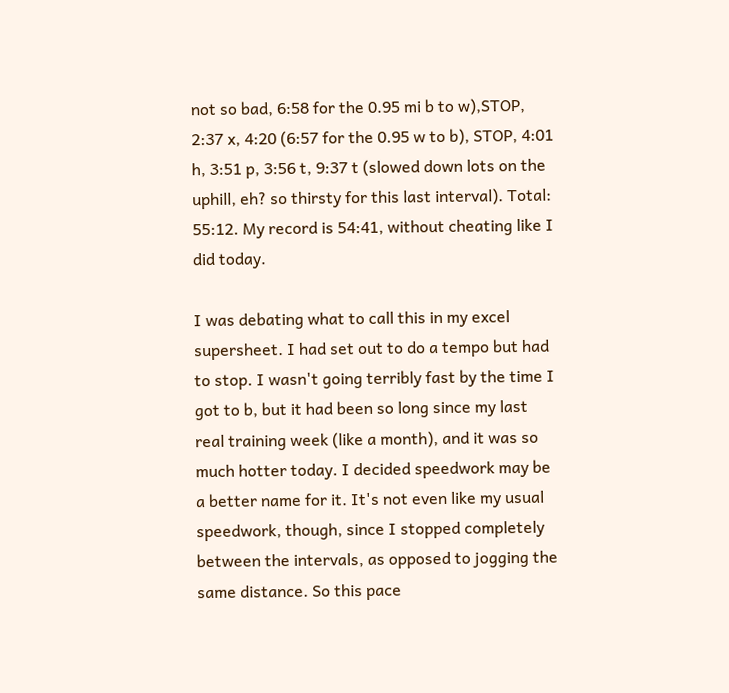not so bad, 6:58 for the 0.95 mi b to w),STOP, 2:37 x, 4:20 (6:57 for the 0.95 w to b), STOP, 4:01 h, 3:51 p, 3:56 t, 9:37 t (slowed down lots on the uphill, eh? so thirsty for this last interval). Total: 55:12. My record is 54:41, without cheating like I did today.

I was debating what to call this in my excel supersheet. I had set out to do a tempo but had to stop. I wasn't going terribly fast by the time I got to b, but it had been so long since my last real training week (like a month), and it was so much hotter today. I decided speedwork may be a better name for it. It's not even like my usual speedwork, though, since I stopped completely between the intervals, as opposed to jogging the same distance. So this pace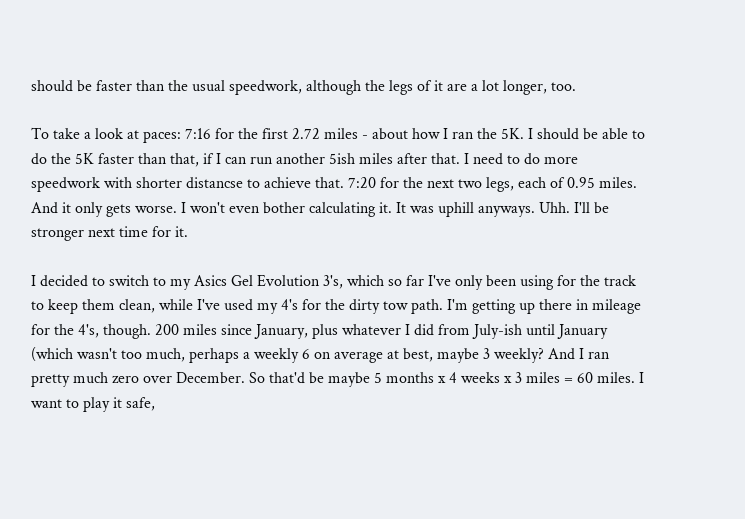should be faster than the usual speedwork, although the legs of it are a lot longer, too.

To take a look at paces: 7:16 for the first 2.72 miles - about how I ran the 5K. I should be able to do the 5K faster than that, if I can run another 5ish miles after that. I need to do more speedwork with shorter distancse to achieve that. 7:20 for the next two legs, each of 0.95 miles. And it only gets worse. I won't even bother calculating it. It was uphill anyways. Uhh. I'll be stronger next time for it.

I decided to switch to my Asics Gel Evolution 3's, which so far I've only been using for the track to keep them clean, while I've used my 4's for the dirty tow path. I'm getting up there in mileage for the 4's, though. 200 miles since January, plus whatever I did from July-ish until January (which wasn't too much, perhaps a weekly 6 on average at best, maybe 3 weekly? And I ran pretty much zero over December. So that'd be maybe 5 months x 4 weeks x 3 miles = 60 miles. I want to play it safe,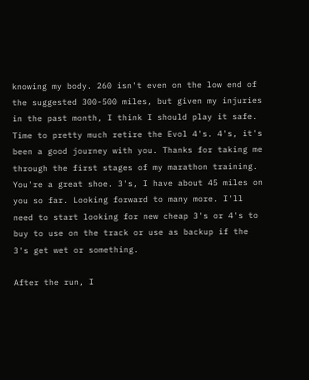knowing my body. 260 isn't even on the low end of the suggested 300-500 miles, but given my injuries in the past month, I think I should play it safe. Time to pretty much retire the Evol 4's. 4's, it's been a good journey with you. Thanks for taking me through the first stages of my marathon training. You're a great shoe. 3's, I have about 45 miles on you so far. Looking forward to many more. I'll need to start looking for new cheap 3's or 4's to buy to use on the track or use as backup if the 3's get wet or something.

After the run, I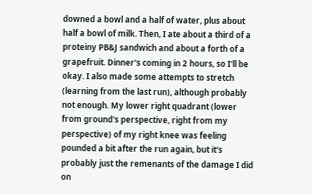downed a bowl and a half of water, plus about half a bowl of milk. Then, I ate about a third of a proteiny PB&J sandwich and about a forth of a grapefruit. Dinner's coming in 2 hours, so I'll be okay. I also made some attempts to stretch (learning from the last run), although probably not enough. My lower right quadrant (lower from ground's perspective, right from my perspective) of my right knee was feeling pounded a bit after the run again, but it's probably just the remenants of the damage I did on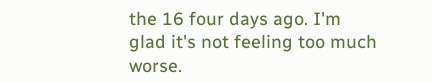the 16 four days ago. I'm glad it's not feeling too much worse.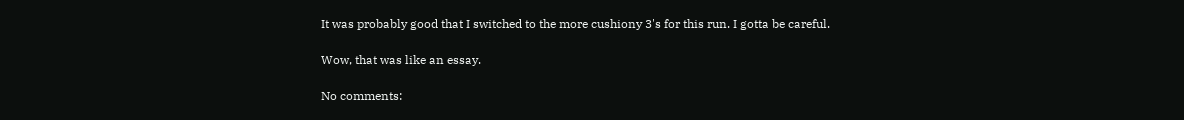It was probably good that I switched to the more cushiony 3's for this run. I gotta be careful.

Wow, that was like an essay.

No comments: